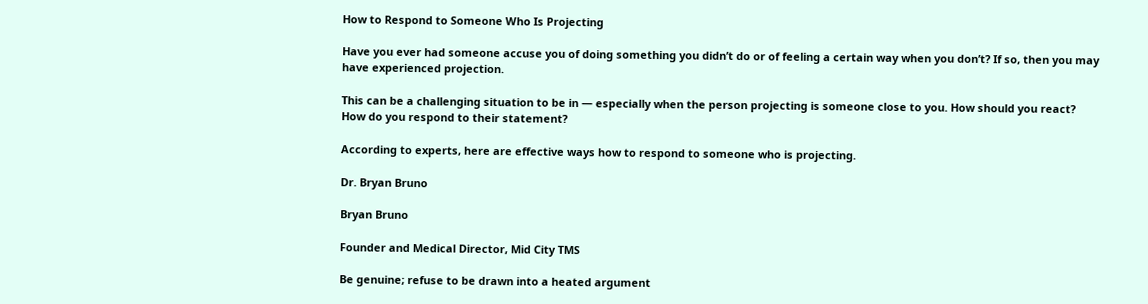How to Respond to Someone Who Is Projecting

Have you ever had someone accuse you of doing something you didn’t do or of feeling a certain way when you don’t? If so, then you may have experienced projection.

This can be a challenging situation to be in — especially when the person projecting is someone close to you. How should you react? How do you respond to their statement?

According to experts, here are effective ways how to respond to someone who is projecting.

Dr. Bryan Bruno

Bryan Bruno

Founder and Medical Director, Mid City TMS

Be genuine; refuse to be drawn into a heated argument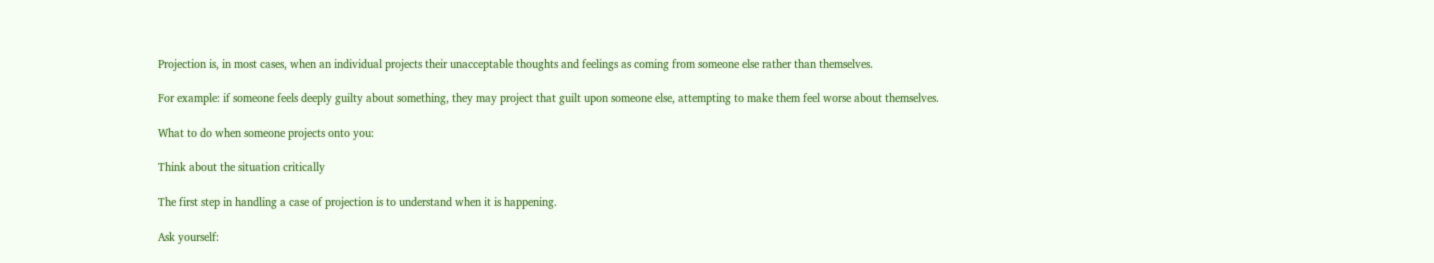Projection is, in most cases, when an individual projects their unacceptable thoughts and feelings as coming from someone else rather than themselves.

For example: if someone feels deeply guilty about something, they may project that guilt upon someone else, attempting to make them feel worse about themselves.

What to do when someone projects onto you:

Think about the situation critically

The first step in handling a case of projection is to understand when it is happening.

Ask yourself: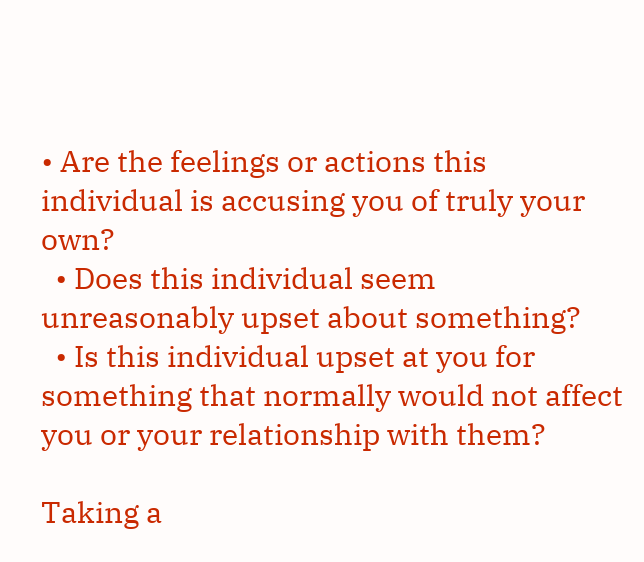• Are the feelings or actions this individual is accusing you of truly your own?
  • Does this individual seem unreasonably upset about something?
  • Is this individual upset at you for something that normally would not affect you or your relationship with them?

Taking a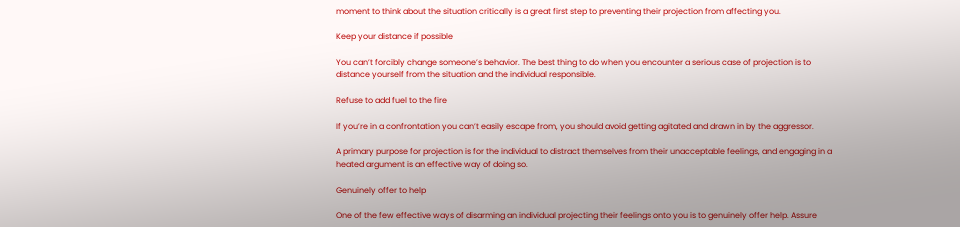moment to think about the situation critically is a great first step to preventing their projection from affecting you.

Keep your distance if possible

You can’t forcibly change someone’s behavior. The best thing to do when you encounter a serious case of projection is to distance yourself from the situation and the individual responsible.

Refuse to add fuel to the fire

If you’re in a confrontation you can’t easily escape from, you should avoid getting agitated and drawn in by the aggressor.

A primary purpose for projection is for the individual to distract themselves from their unacceptable feelings, and engaging in a heated argument is an effective way of doing so.

Genuinely offer to help

One of the few effective ways of disarming an individual projecting their feelings onto you is to genuinely offer help. Assure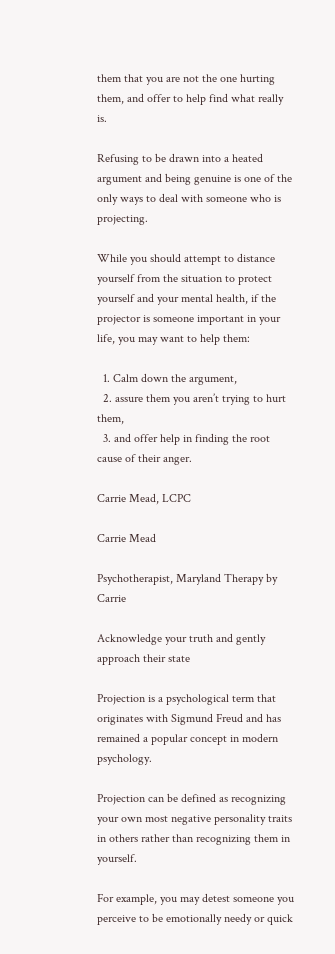them that you are not the one hurting them, and offer to help find what really is.

Refusing to be drawn into a heated argument and being genuine is one of the only ways to deal with someone who is projecting.

While you should attempt to distance yourself from the situation to protect yourself and your mental health, if the projector is someone important in your life, you may want to help them:

  1. Calm down the argument,
  2. assure them you aren’t trying to hurt them,
  3. and offer help in finding the root cause of their anger.

Carrie Mead, LCPC

Carrie Mead

Psychotherapist, Maryland Therapy by Carrie

Acknowledge your truth and gently approach their state

Projection is a psychological term that originates with Sigmund Freud and has remained a popular concept in modern psychology.

Projection can be defined as recognizing your own most negative personality traits in others rather than recognizing them in yourself.

For example, you may detest someone you perceive to be emotionally needy or quick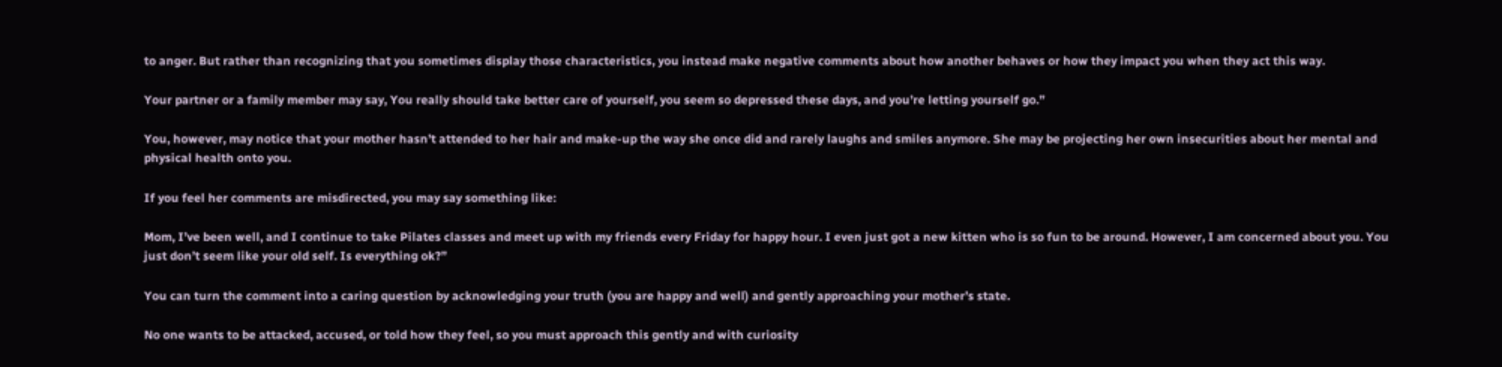to anger. But rather than recognizing that you sometimes display those characteristics, you instead make negative comments about how another behaves or how they impact you when they act this way.

Your partner or a family member may say, You really should take better care of yourself, you seem so depressed these days, and you’re letting yourself go.”

You, however, may notice that your mother hasn’t attended to her hair and make-up the way she once did and rarely laughs and smiles anymore. She may be projecting her own insecurities about her mental and physical health onto you.

If you feel her comments are misdirected, you may say something like:

Mom, I’ve been well, and I continue to take Pilates classes and meet up with my friends every Friday for happy hour. I even just got a new kitten who is so fun to be around. However, I am concerned about you. You just don’t seem like your old self. Is everything ok?”

You can turn the comment into a caring question by acknowledging your truth (you are happy and well) and gently approaching your mother’s state.

No one wants to be attacked, accused, or told how they feel, so you must approach this gently and with curiosity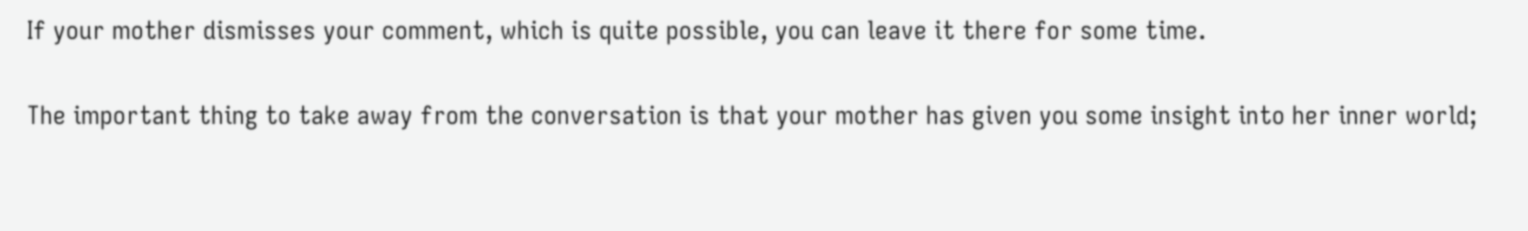If your mother dismisses your comment, which is quite possible, you can leave it there for some time.

The important thing to take away from the conversation is that your mother has given you some insight into her inner world;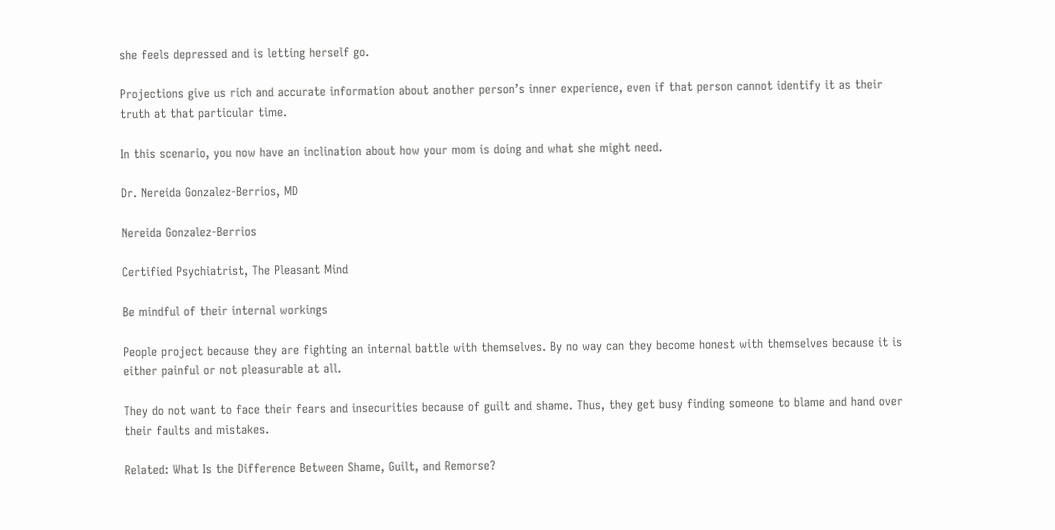she feels depressed and is letting herself go.

Projections give us rich and accurate information about another person’s inner experience, even if that person cannot identify it as their truth at that particular time.

In this scenario, you now have an inclination about how your mom is doing and what she might need.

Dr. Nereida Gonzalez-Berrios, MD

Nereida Gonzalez-Berrios

Certified Psychiatrist, The Pleasant Mind

Be mindful of their internal workings

People project because they are fighting an internal battle with themselves. By no way can they become honest with themselves because it is either painful or not pleasurable at all.

They do not want to face their fears and insecurities because of guilt and shame. Thus, they get busy finding someone to blame and hand over their faults and mistakes.

Related: What Is the Difference Between Shame, Guilt, and Remorse?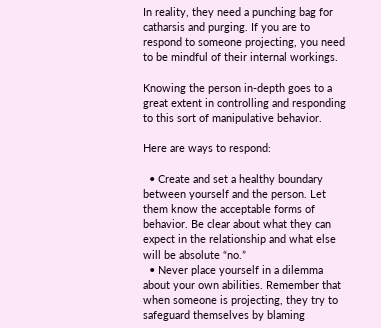In reality, they need a punching bag for catharsis and purging. If you are to respond to someone projecting, you need to be mindful of their internal workings.

Knowing the person in-depth goes to a great extent in controlling and responding to this sort of manipulative behavior.

Here are ways to respond:

  • Create and set a healthy boundary between yourself and the person. Let them know the acceptable forms of behavior. Be clear about what they can expect in the relationship and what else will be absolute “no.”
  • Never place yourself in a dilemma about your own abilities. Remember that when someone is projecting, they try to safeguard themselves by blaming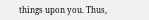things upon you. Thus,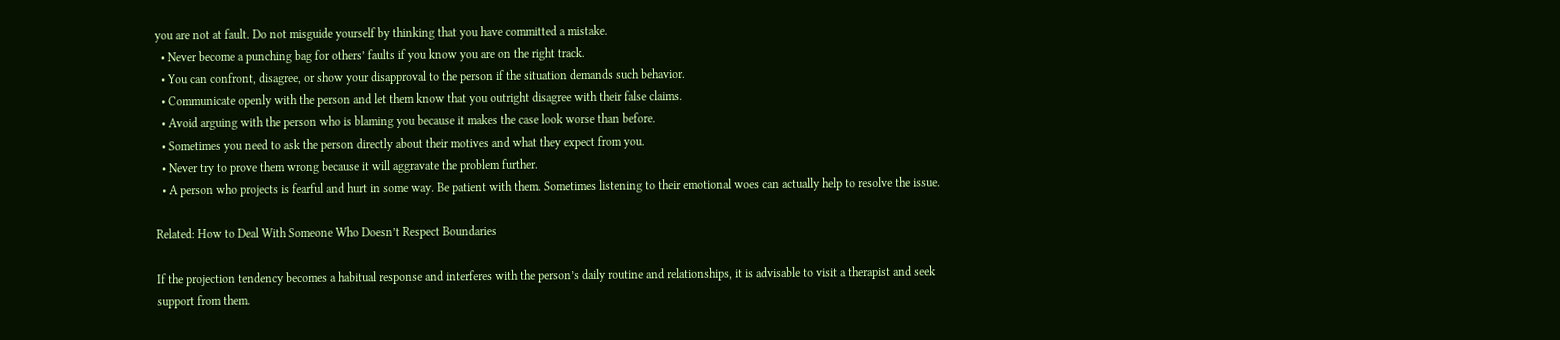you are not at fault. Do not misguide yourself by thinking that you have committed a mistake.
  • Never become a punching bag for others’ faults if you know you are on the right track.
  • You can confront, disagree, or show your disapproval to the person if the situation demands such behavior.
  • Communicate openly with the person and let them know that you outright disagree with their false claims.
  • Avoid arguing with the person who is blaming you because it makes the case look worse than before.
  • Sometimes you need to ask the person directly about their motives and what they expect from you.
  • Never try to prove them wrong because it will aggravate the problem further.
  • A person who projects is fearful and hurt in some way. Be patient with them. Sometimes listening to their emotional woes can actually help to resolve the issue.

Related: How to Deal With Someone Who Doesn’t Respect Boundaries

If the projection tendency becomes a habitual response and interferes with the person’s daily routine and relationships, it is advisable to visit a therapist and seek support from them.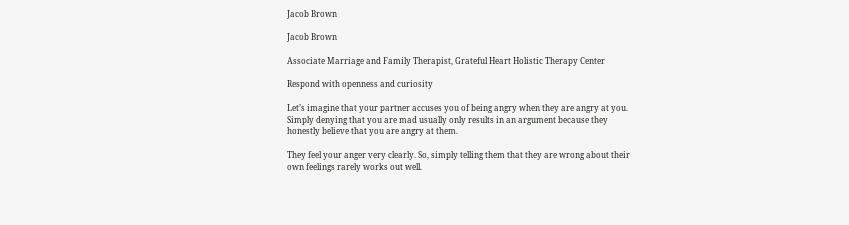Jacob Brown

Jacob Brown

Associate Marriage and Family Therapist, Grateful Heart Holistic Therapy Center

Respond with openness and curiosity

Let’s imagine that your partner accuses you of being angry when they are angry at you. Simply denying that you are mad usually only results in an argument because they honestly believe that you are angry at them.

They feel your anger very clearly. So, simply telling them that they are wrong about their own feelings rarely works out well.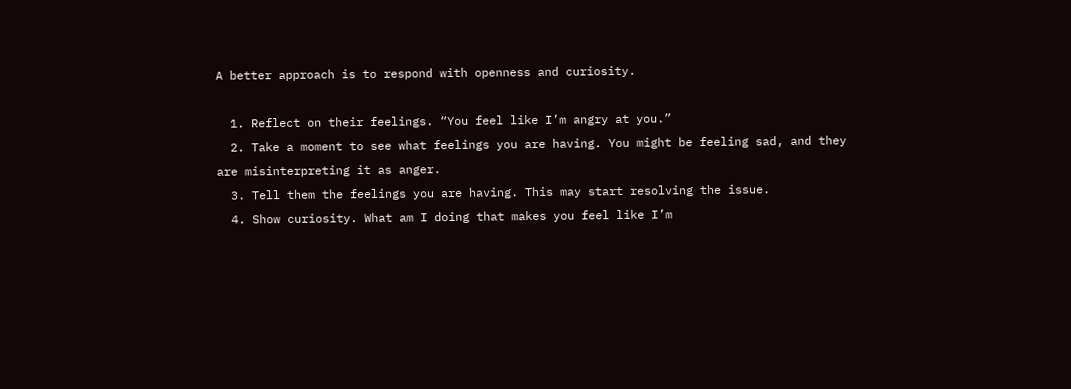A better approach is to respond with openness and curiosity.

  1. Reflect on their feelings. “You feel like I’m angry at you.”
  2. Take a moment to see what feelings you are having. You might be feeling sad, and they are misinterpreting it as anger.
  3. Tell them the feelings you are having. This may start resolving the issue.
  4. Show curiosity. What am I doing that makes you feel like I’m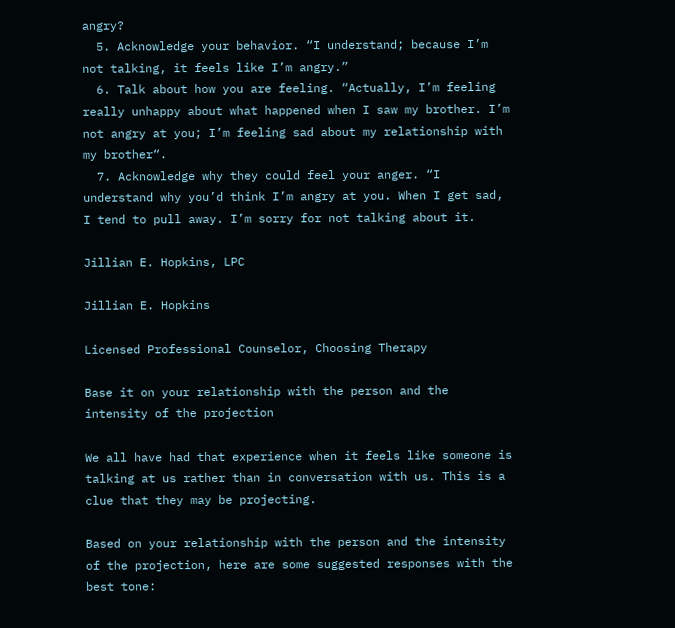angry?
  5. Acknowledge your behavior. “I understand; because I’m not talking, it feels like I’m angry.”
  6. Talk about how you are feeling. “Actually, I’m feeling really unhappy about what happened when I saw my brother. I’m not angry at you; I’m feeling sad about my relationship with my brother“.
  7. Acknowledge why they could feel your anger. “I understand why you’d think I’m angry at you. When I get sad, I tend to pull away. I’m sorry for not talking about it.

Jillian E. Hopkins, LPC

Jillian E. Hopkins

Licensed Professional Counselor, Choosing Therapy

Base it on your relationship with the person and the intensity of the projection

We all have had that experience when it feels like someone is talking at us rather than in conversation with us. This is a clue that they may be projecting.

Based on your relationship with the person and the intensity of the projection, here are some suggested responses with the best tone: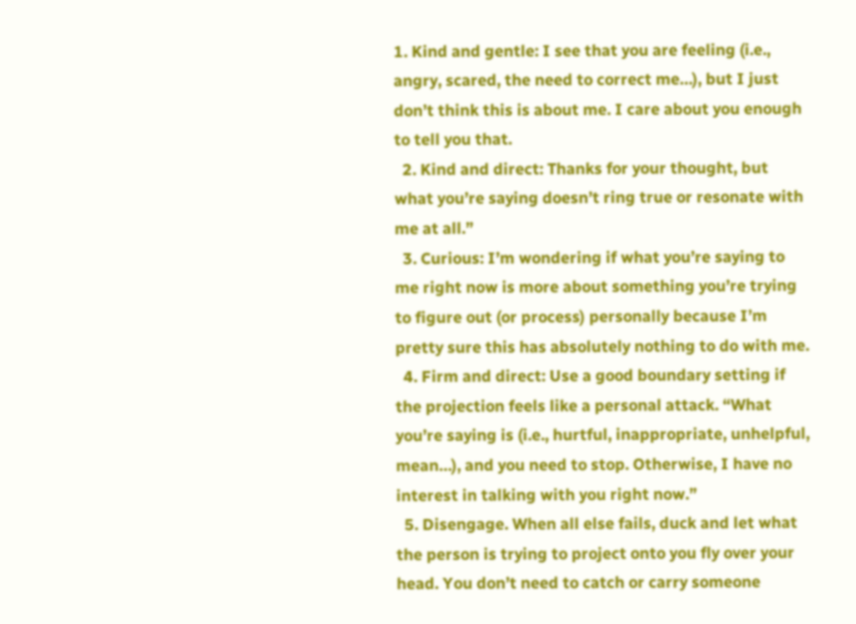1. Kind and gentle: I see that you are feeling (i.e., angry, scared, the need to correct me…), but I just don’t think this is about me. I care about you enough to tell you that.
  2. Kind and direct: Thanks for your thought, but what you’re saying doesn’t ring true or resonate with me at all.”
  3. Curious: I’m wondering if what you’re saying to me right now is more about something you’re trying to figure out (or process) personally because I’m pretty sure this has absolutely nothing to do with me.
  4. Firm and direct: Use a good boundary setting if the projection feels like a personal attack. “What you’re saying is (i.e., hurtful, inappropriate, unhelpful, mean…), and you need to stop. Otherwise, I have no interest in talking with you right now.”
  5. Disengage. When all else fails, duck and let what the person is trying to project onto you fly over your head. You don’t need to catch or carry someone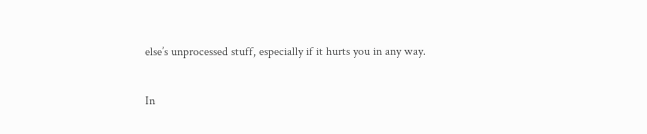else’s unprocessed stuff, especially if it hurts you in any way.

In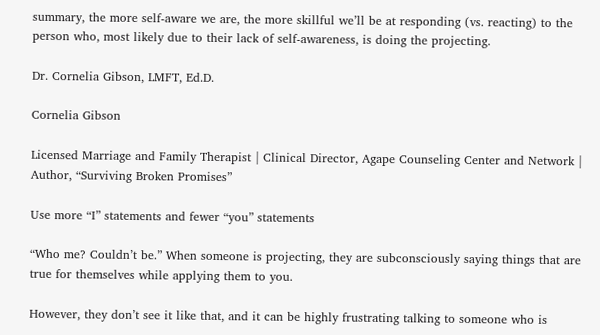summary, the more self-aware we are, the more skillful we’ll be at responding (vs. reacting) to the person who, most likely due to their lack of self-awareness, is doing the projecting.

Dr. Cornelia Gibson, LMFT, Ed.D.

Cornelia Gibson

Licensed Marriage and Family Therapist | Clinical Director, Agape Counseling Center and Network | Author, “Surviving Broken Promises”

Use more “I” statements and fewer “you” statements

“Who me? Couldn’t be.” When someone is projecting, they are subconsciously saying things that are true for themselves while applying them to you.

However, they don’t see it like that, and it can be highly frustrating talking to someone who is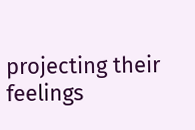projecting their feelings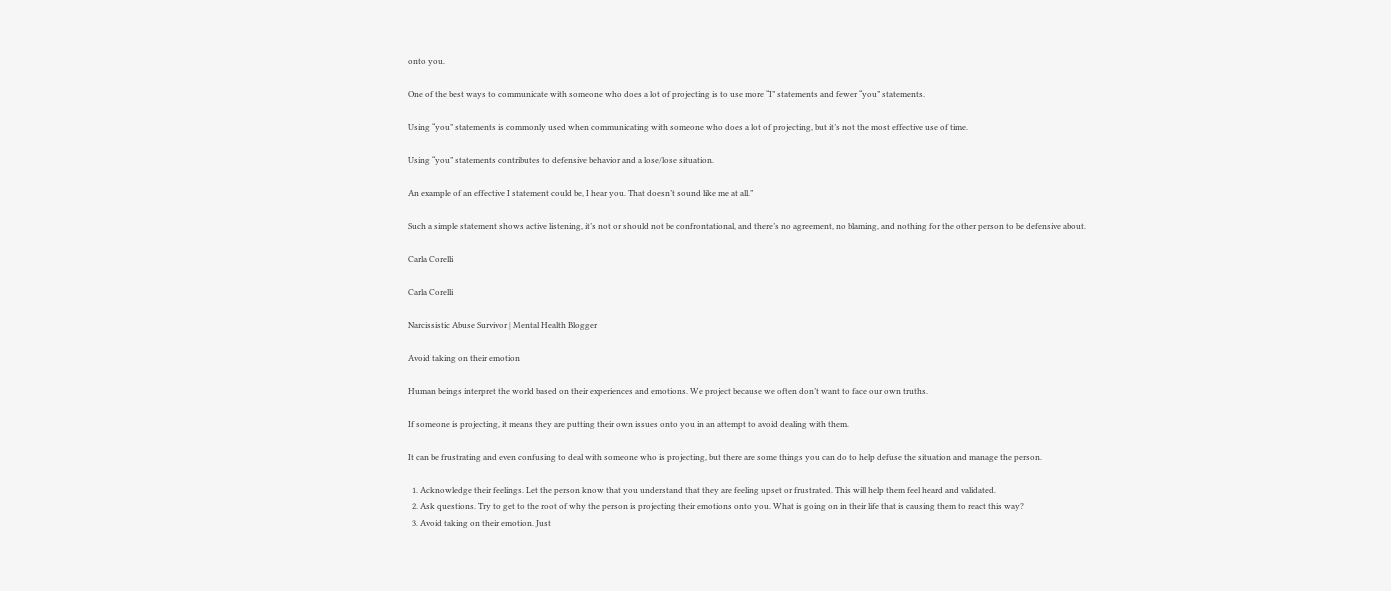onto you.

One of the best ways to communicate with someone who does a lot of projecting is to use more “I” statements and fewer “you” statements.

Using “you” statements is commonly used when communicating with someone who does a lot of projecting, but it’s not the most effective use of time.

Using “you” statements contributes to defensive behavior and a lose/lose situation.

An example of an effective I statement could be, I hear you. That doesn’t sound like me at all.”

Such a simple statement shows active listening, it’s not or should not be confrontational, and there’s no agreement, no blaming, and nothing for the other person to be defensive about.

Carla Corelli

Carla Corelli

Narcissistic Abuse Survivor | Mental Health Blogger

Avoid taking on their emotion

Human beings interpret the world based on their experiences and emotions. We project because we often don’t want to face our own truths.

If someone is projecting, it means they are putting their own issues onto you in an attempt to avoid dealing with them.

It can be frustrating and even confusing to deal with someone who is projecting, but there are some things you can do to help defuse the situation and manage the person.

  1. Acknowledge their feelings. Let the person know that you understand that they are feeling upset or frustrated. This will help them feel heard and validated.
  2. Ask questions. Try to get to the root of why the person is projecting their emotions onto you. What is going on in their life that is causing them to react this way?
  3. Avoid taking on their emotion. Just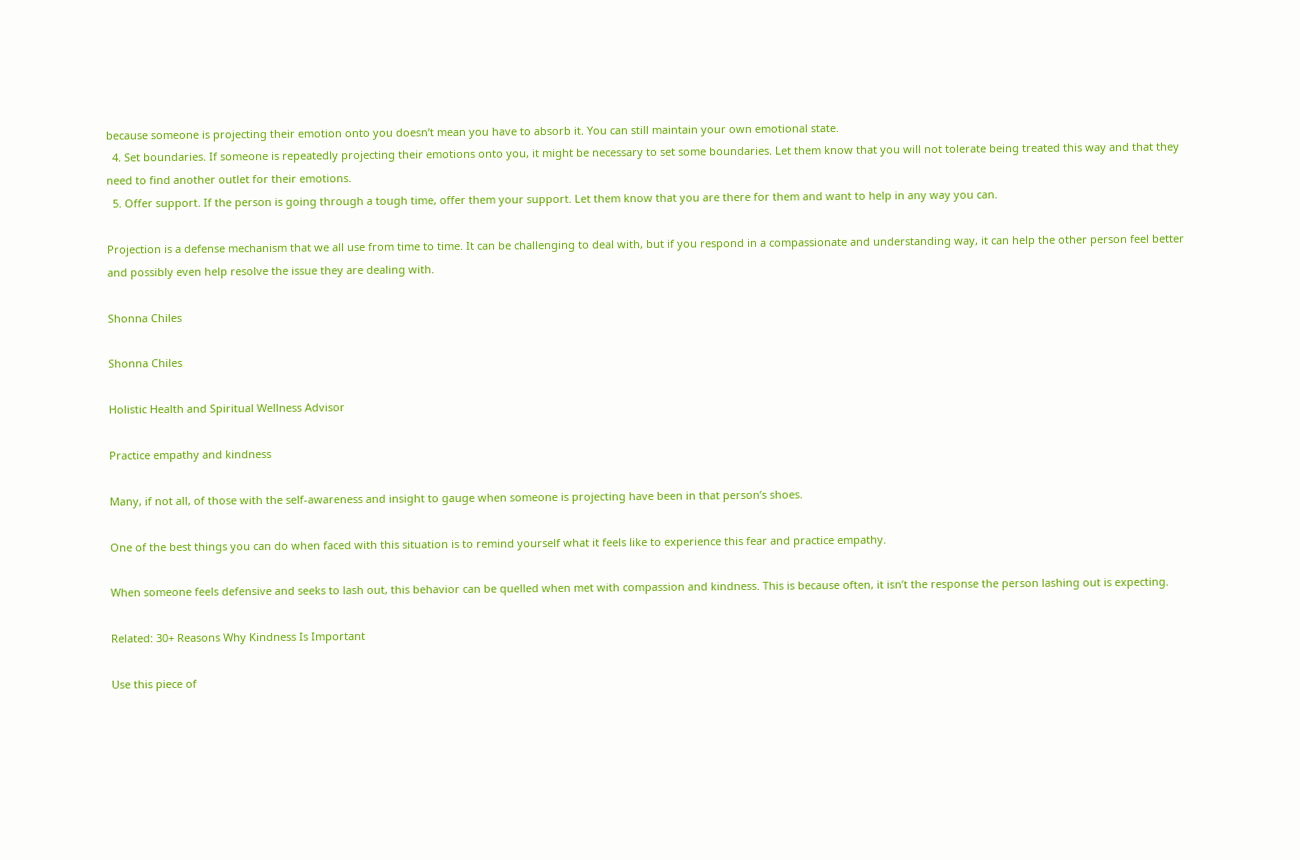because someone is projecting their emotion onto you doesn’t mean you have to absorb it. You can still maintain your own emotional state.
  4. Set boundaries. If someone is repeatedly projecting their emotions onto you, it might be necessary to set some boundaries. Let them know that you will not tolerate being treated this way and that they need to find another outlet for their emotions.
  5. Offer support. If the person is going through a tough time, offer them your support. Let them know that you are there for them and want to help in any way you can.

Projection is a defense mechanism that we all use from time to time. It can be challenging to deal with, but if you respond in a compassionate and understanding way, it can help the other person feel better and possibly even help resolve the issue they are dealing with.

Shonna Chiles

Shonna Chiles

Holistic Health and Spiritual Wellness Advisor

Practice empathy and kindness

Many, if not all, of those with the self-awareness and insight to gauge when someone is projecting have been in that person’s shoes.

One of the best things you can do when faced with this situation is to remind yourself what it feels like to experience this fear and practice empathy.

When someone feels defensive and seeks to lash out, this behavior can be quelled when met with compassion and kindness. This is because often, it isn’t the response the person lashing out is expecting.

Related: 30+ Reasons Why Kindness Is Important

Use this piece of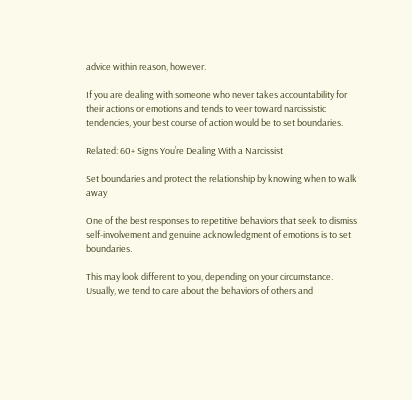advice within reason, however.

If you are dealing with someone who never takes accountability for their actions or emotions and tends to veer toward narcissistic tendencies, your best course of action would be to set boundaries.

Related: 60+ Signs You’re Dealing With a Narcissist

Set boundaries and protect the relationship by knowing when to walk away

One of the best responses to repetitive behaviors that seek to dismiss self-involvement and genuine acknowledgment of emotions is to set boundaries.

This may look different to you, depending on your circumstance. Usually, we tend to care about the behaviors of others and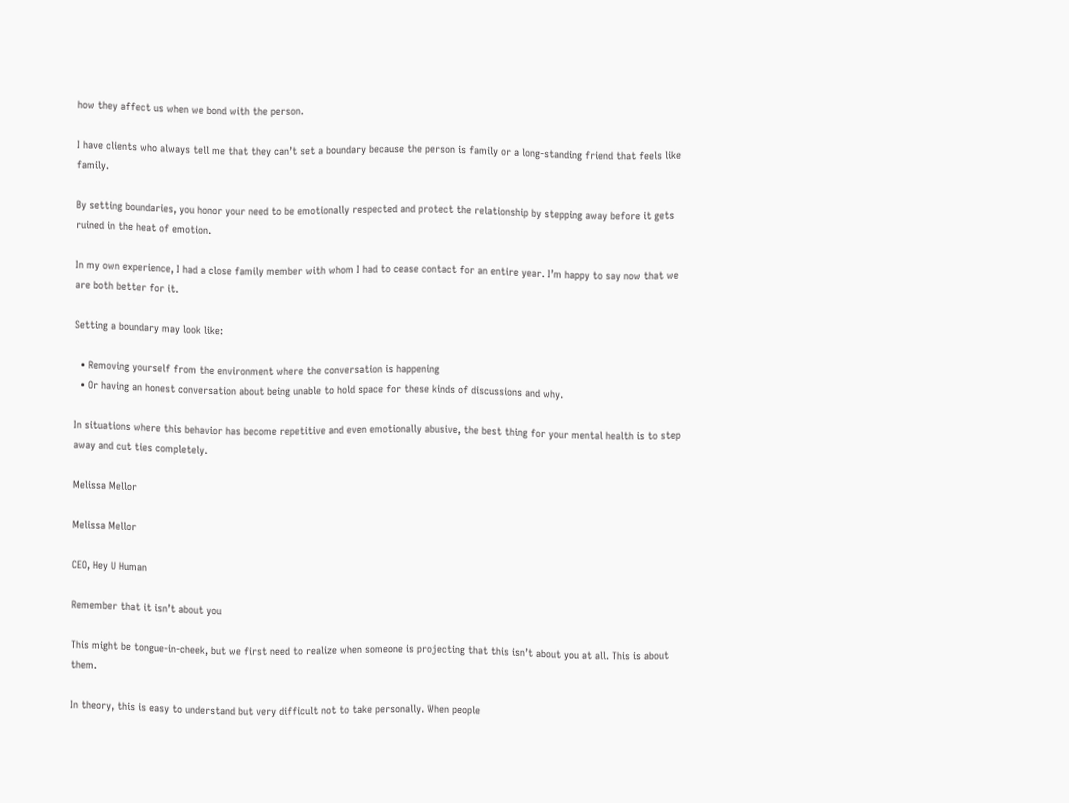how they affect us when we bond with the person.

I have clients who always tell me that they can’t set a boundary because the person is family or a long-standing friend that feels like family.

By setting boundaries, you honor your need to be emotionally respected and protect the relationship by stepping away before it gets ruined in the heat of emotion.

In my own experience, I had a close family member with whom I had to cease contact for an entire year. I’m happy to say now that we are both better for it.

Setting a boundary may look like:

  • Removing yourself from the environment where the conversation is happening
  • Or having an honest conversation about being unable to hold space for these kinds of discussions and why.

In situations where this behavior has become repetitive and even emotionally abusive, the best thing for your mental health is to step away and cut ties completely.

Melissa Mellor

Melissa Mellor

CEO, Hey U Human

Remember that it isn’t about you

This might be tongue-in-cheek, but we first need to realize when someone is projecting that this isn’t about you at all. This is about them.

In theory, this is easy to understand but very difficult not to take personally. When people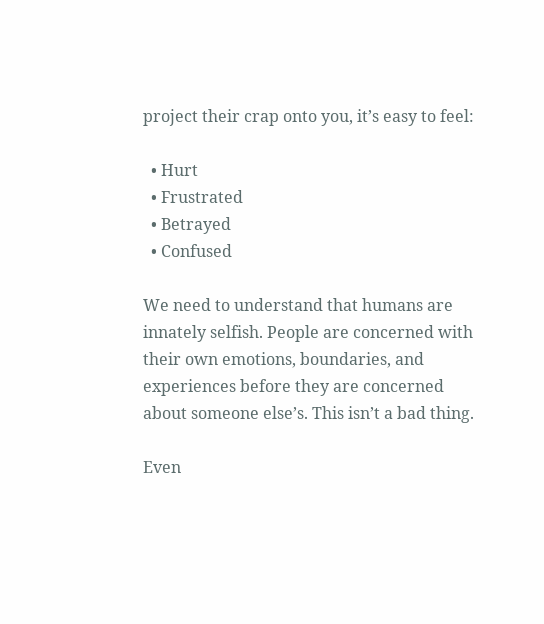project their crap onto you, it’s easy to feel:

  • Hurt
  • Frustrated
  • Betrayed
  • Confused

We need to understand that humans are innately selfish. People are concerned with their own emotions, boundaries, and experiences before they are concerned about someone else’s. This isn’t a bad thing.

Even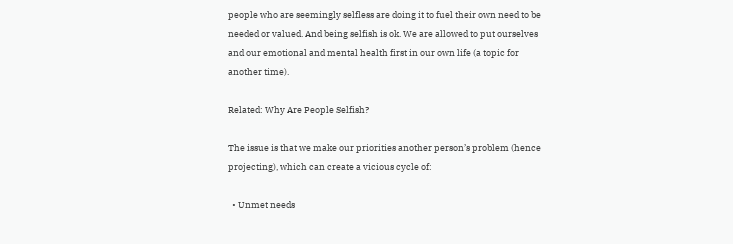people who are seemingly selfless are doing it to fuel their own need to be needed or valued. And being selfish is ok. We are allowed to put ourselves and our emotional and mental health first in our own life (a topic for another time).

Related: Why Are People Selfish?

The issue is that we make our priorities another person’s problem (hence projecting), which can create a vicious cycle of:

  • Unmet needs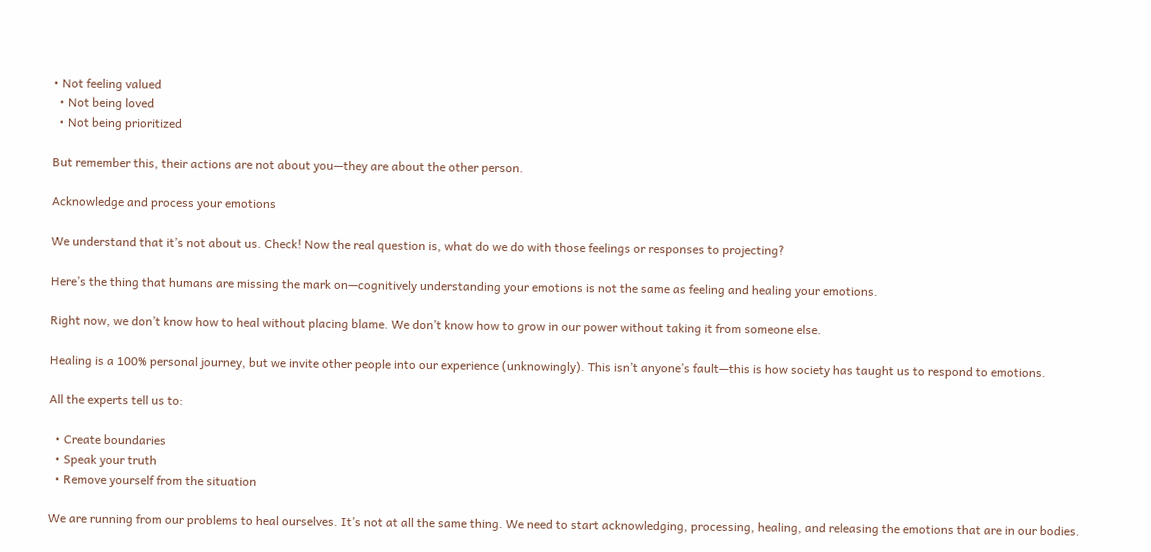• Not feeling valued
  • Not being loved
  • Not being prioritized

But remember this, their actions are not about you—they are about the other person.

Acknowledge and process your emotions

We understand that it’s not about us. Check! Now the real question is, what do we do with those feelings or responses to projecting?

Here’s the thing that humans are missing the mark on—cognitively understanding your emotions is not the same as feeling and healing your emotions.

Right now, we don’t know how to heal without placing blame. We don’t know how to grow in our power without taking it from someone else.

Healing is a 100% personal journey, but we invite other people into our experience (unknowingly). This isn’t anyone’s fault—this is how society has taught us to respond to emotions.

All the experts tell us to:

  • Create boundaries
  • Speak your truth
  • Remove yourself from the situation

We are running from our problems to heal ourselves. It’s not at all the same thing. We need to start acknowledging, processing, healing, and releasing the emotions that are in our bodies.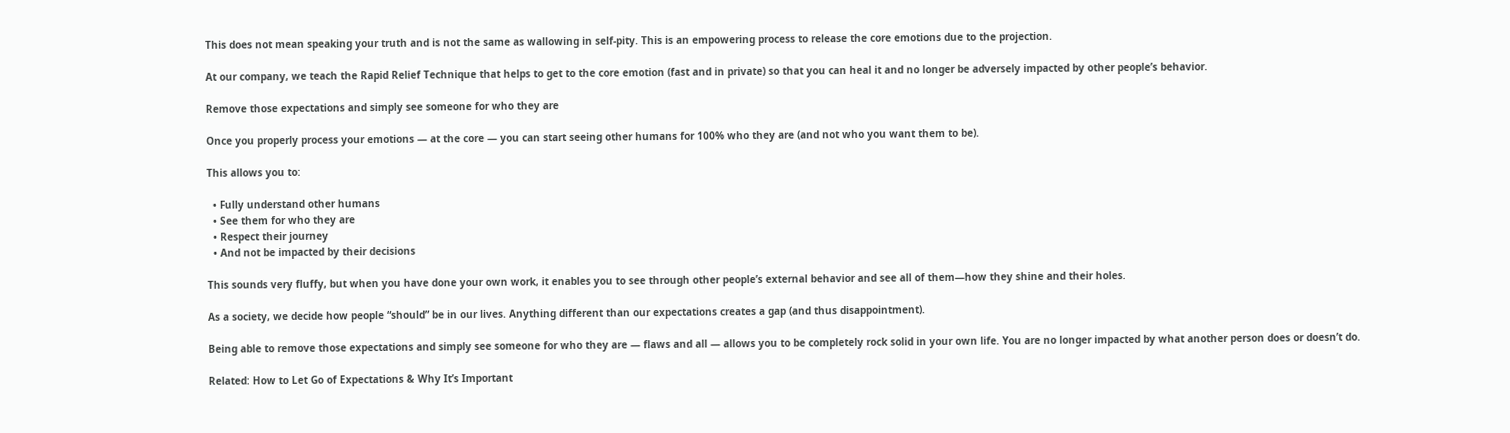This does not mean speaking your truth and is not the same as wallowing in self-pity. This is an empowering process to release the core emotions due to the projection.

At our company, we teach the Rapid Relief Technique that helps to get to the core emotion (fast and in private) so that you can heal it and no longer be adversely impacted by other people’s behavior.

Remove those expectations and simply see someone for who they are

Once you properly process your emotions — at the core — you can start seeing other humans for 100% who they are (and not who you want them to be).

This allows you to:

  • Fully understand other humans
  • See them for who they are
  • Respect their journey
  • And not be impacted by their decisions

This sounds very fluffy, but when you have done your own work, it enables you to see through other people’s external behavior and see all of them—how they shine and their holes.

As a society, we decide how people “should” be in our lives. Anything different than our expectations creates a gap (and thus disappointment).

Being able to remove those expectations and simply see someone for who they are — flaws and all — allows you to be completely rock solid in your own life. You are no longer impacted by what another person does or doesn’t do.

Related: How to Let Go of Expectations & Why It’s Important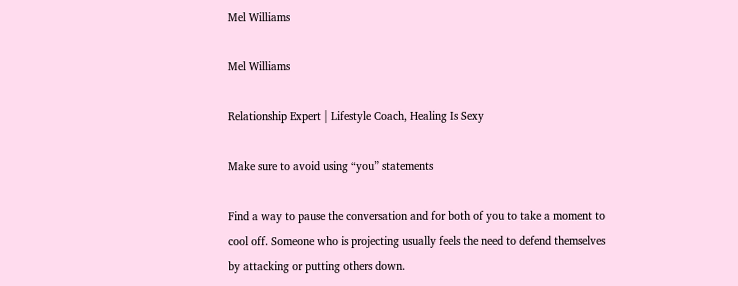Mel Williams

Mel Williams

Relationship Expert | Lifestyle Coach, Healing Is Sexy

Make sure to avoid using “you” statements

Find a way to pause the conversation and for both of you to take a moment to cool off. Someone who is projecting usually feels the need to defend themselves by attacking or putting others down.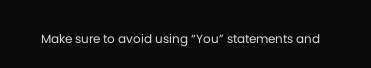Make sure to avoid using “You” statements and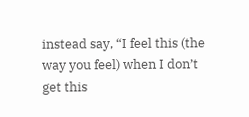instead say, “I feel this (the way you feel) when I don’t get this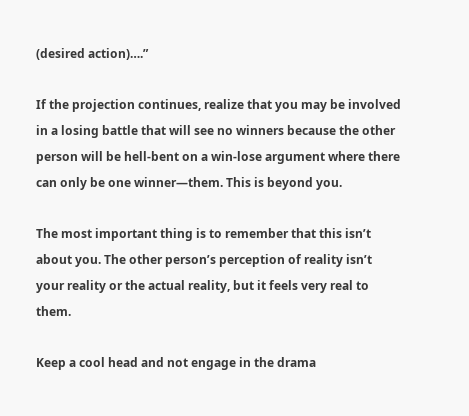(desired action)….”

If the projection continues, realize that you may be involved in a losing battle that will see no winners because the other person will be hell-bent on a win-lose argument where there can only be one winner—them. This is beyond you.

The most important thing is to remember that this isn’t about you. The other person’s perception of reality isn’t your reality or the actual reality, but it feels very real to them.

Keep a cool head and not engage in the drama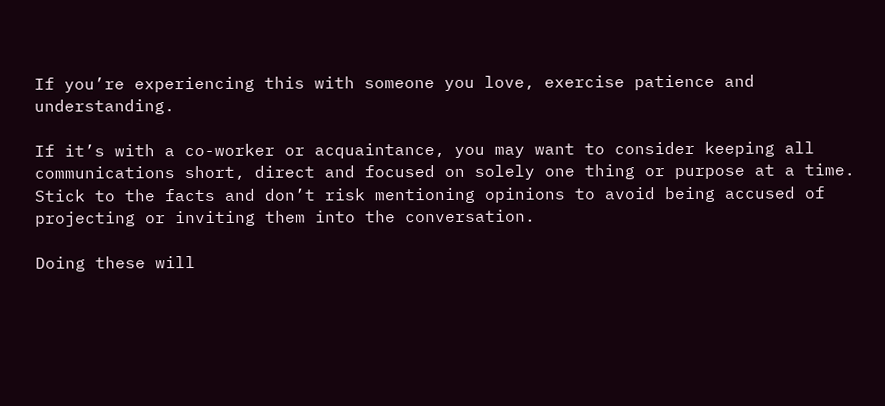If you’re experiencing this with someone you love, exercise patience and understanding.

If it’s with a co-worker or acquaintance, you may want to consider keeping all communications short, direct and focused on solely one thing or purpose at a time. Stick to the facts and don’t risk mentioning opinions to avoid being accused of projecting or inviting them into the conversation.

Doing these will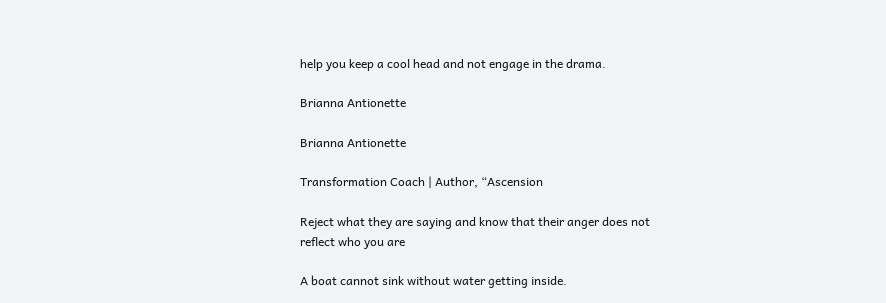help you keep a cool head and not engage in the drama.

Brianna Antionette

Brianna Antionette

Transformation Coach | Author, “Ascension

Reject what they are saying and know that their anger does not reflect who you are

A boat cannot sink without water getting inside.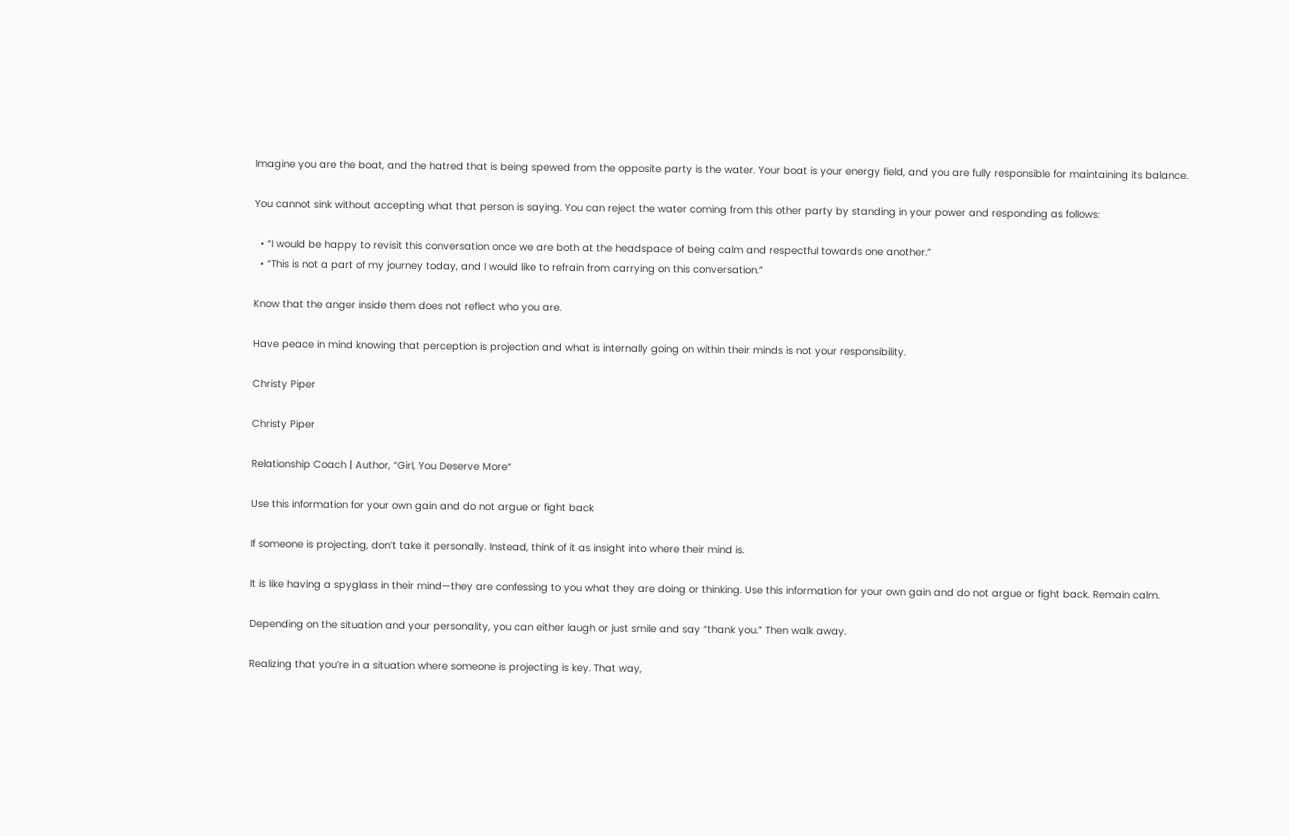Imagine you are the boat, and the hatred that is being spewed from the opposite party is the water. Your boat is your energy field, and you are fully responsible for maintaining its balance.

You cannot sink without accepting what that person is saying. You can reject the water coming from this other party by standing in your power and responding as follows:

  • “I would be happy to revisit this conversation once we are both at the headspace of being calm and respectful towards one another.”
  • “This is not a part of my journey today, and I would like to refrain from carrying on this conversation.”

Know that the anger inside them does not reflect who you are.

Have peace in mind knowing that perception is projection and what is internally going on within their minds is not your responsibility.

Christy Piper

Christy Piper

Relationship Coach | Author, “Girl, You Deserve More“

Use this information for your own gain and do not argue or fight back

If someone is projecting, don’t take it personally. Instead, think of it as insight into where their mind is.

It is like having a spyglass in their mind—they are confessing to you what they are doing or thinking. Use this information for your own gain and do not argue or fight back. Remain calm.

Depending on the situation and your personality, you can either laugh or just smile and say “thank you.” Then walk away.

Realizing that you’re in a situation where someone is projecting is key. That way,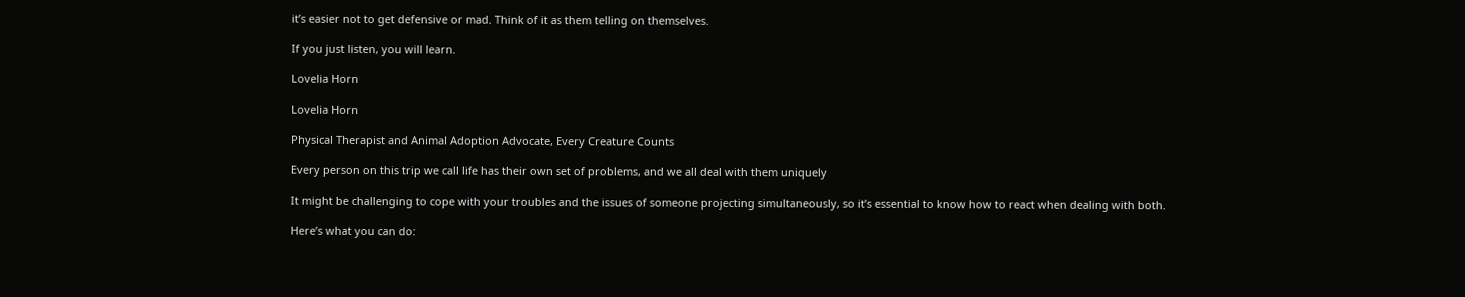it’s easier not to get defensive or mad. Think of it as them telling on themselves.

If you just listen, you will learn.

Lovelia Horn

Lovelia Horn

Physical Therapist and Animal Adoption Advocate, Every Creature Counts

Every person on this trip we call life has their own set of problems, and we all deal with them uniquely

It might be challenging to cope with your troubles and the issues of someone projecting simultaneously, so it’s essential to know how to react when dealing with both.

Here’s what you can do: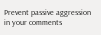Prevent passive aggression in your comments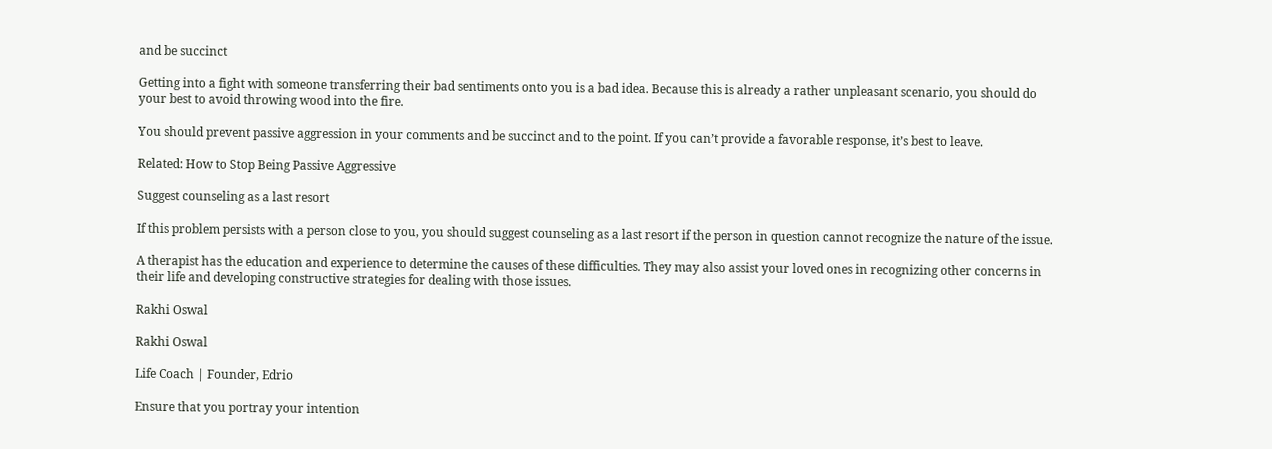and be succinct

Getting into a fight with someone transferring their bad sentiments onto you is a bad idea. Because this is already a rather unpleasant scenario, you should do your best to avoid throwing wood into the fire.

You should prevent passive aggression in your comments and be succinct and to the point. If you can’t provide a favorable response, it’s best to leave.

Related: How to Stop Being Passive Aggressive

Suggest counseling as a last resort

If this problem persists with a person close to you, you should suggest counseling as a last resort if the person in question cannot recognize the nature of the issue.

A therapist has the education and experience to determine the causes of these difficulties. They may also assist your loved ones in recognizing other concerns in their life and developing constructive strategies for dealing with those issues.

Rakhi Oswal

Rakhi Oswal

Life Coach | Founder, Edrio

Ensure that you portray your intention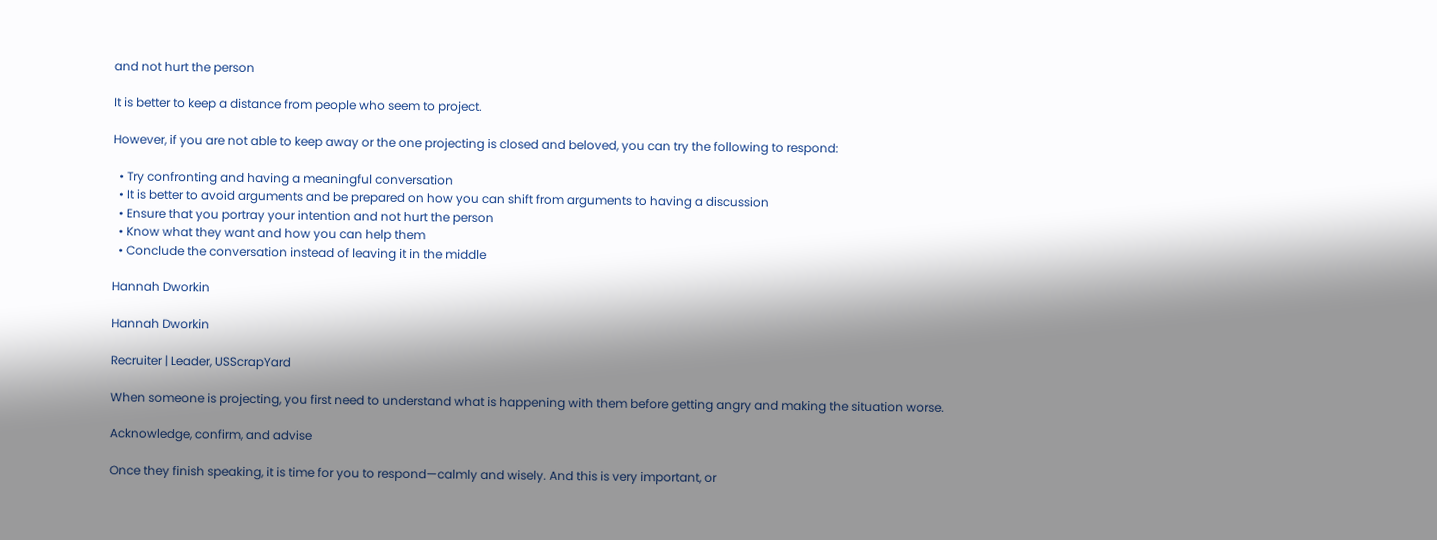and not hurt the person

It is better to keep a distance from people who seem to project.

However, if you are not able to keep away or the one projecting is closed and beloved, you can try the following to respond:

  • Try confronting and having a meaningful conversation
  • It is better to avoid arguments and be prepared on how you can shift from arguments to having a discussion
  • Ensure that you portray your intention and not hurt the person
  • Know what they want and how you can help them
  • Conclude the conversation instead of leaving it in the middle

Hannah Dworkin

Hannah Dworkin

Recruiter | Leader, USScrapYard

When someone is projecting, you first need to understand what is happening with them before getting angry and making the situation worse.

Acknowledge, confirm, and advise

Once they finish speaking, it is time for you to respond—calmly and wisely. And this is very important, or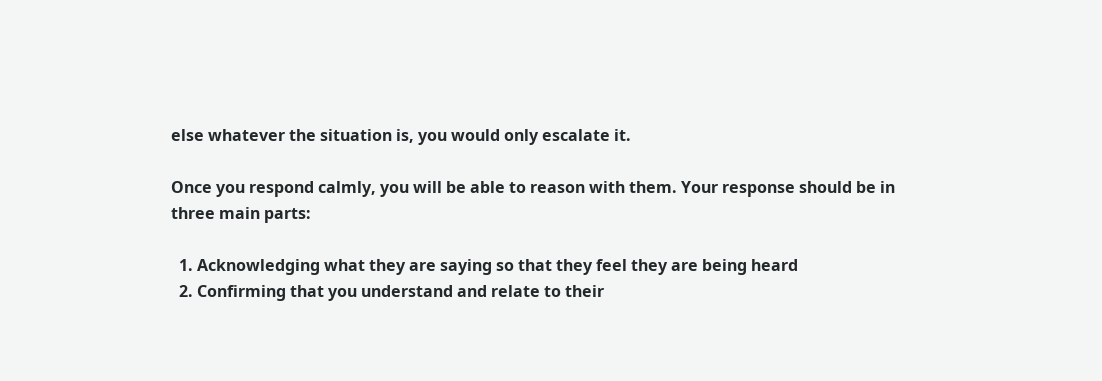else whatever the situation is, you would only escalate it.

Once you respond calmly, you will be able to reason with them. Your response should be in three main parts:

  1. Acknowledging what they are saying so that they feel they are being heard
  2. Confirming that you understand and relate to their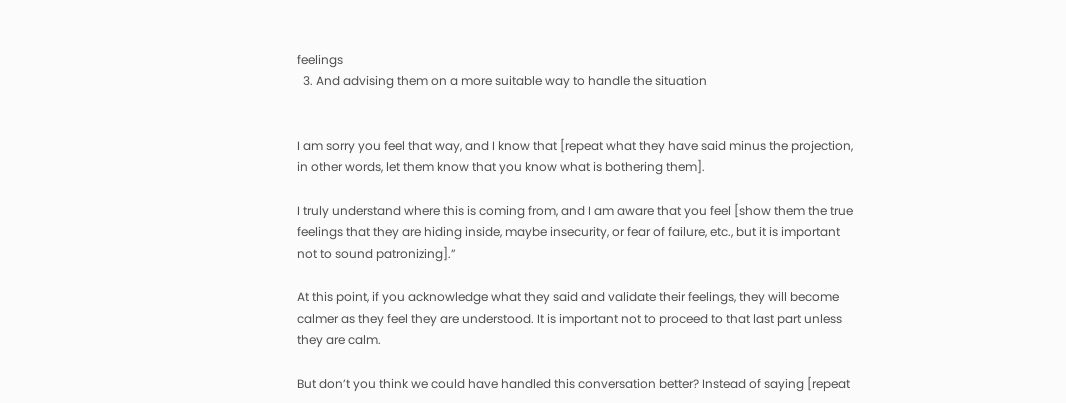feelings
  3. And advising them on a more suitable way to handle the situation


I am sorry you feel that way, and I know that [repeat what they have said minus the projection, in other words, let them know that you know what is bothering them].

I truly understand where this is coming from, and I am aware that you feel [show them the true feelings that they are hiding inside, maybe insecurity, or fear of failure, etc., but it is important not to sound patronizing].”

At this point, if you acknowledge what they said and validate their feelings, they will become calmer as they feel they are understood. It is important not to proceed to that last part unless they are calm.

But don’t you think we could have handled this conversation better? Instead of saying [repeat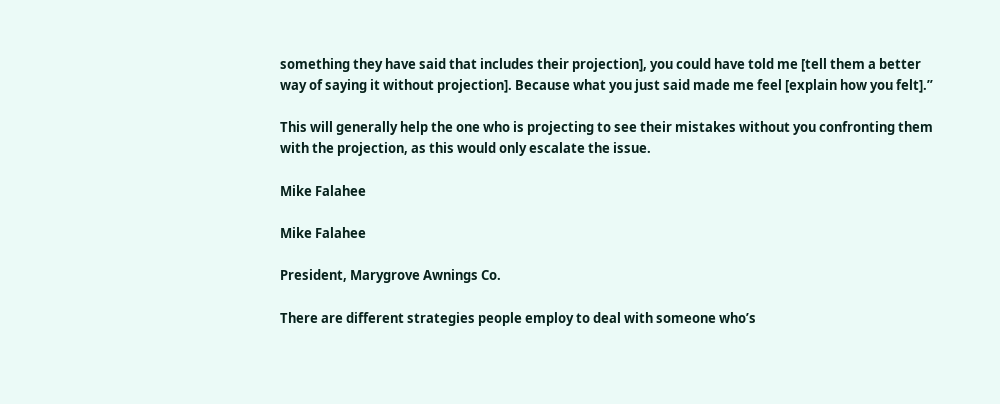something they have said that includes their projection], you could have told me [tell them a better way of saying it without projection]. Because what you just said made me feel [explain how you felt].”

This will generally help the one who is projecting to see their mistakes without you confronting them with the projection, as this would only escalate the issue.

Mike Falahee

Mike Falahee

President, Marygrove Awnings Co.

There are different strategies people employ to deal with someone who’s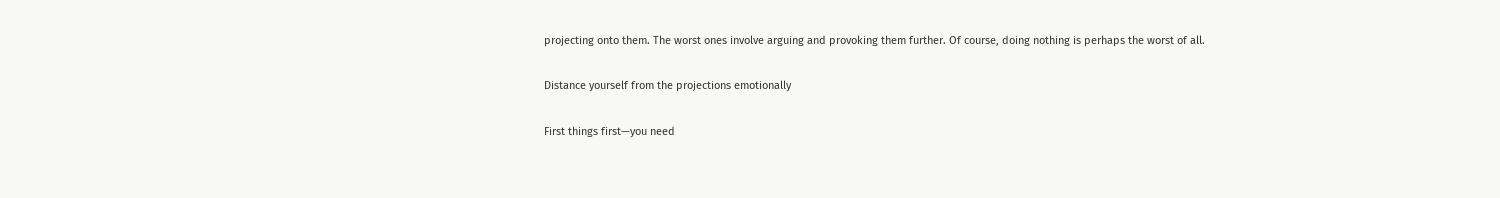projecting onto them. The worst ones involve arguing and provoking them further. Of course, doing nothing is perhaps the worst of all.

Distance yourself from the projections emotionally

First things first—you need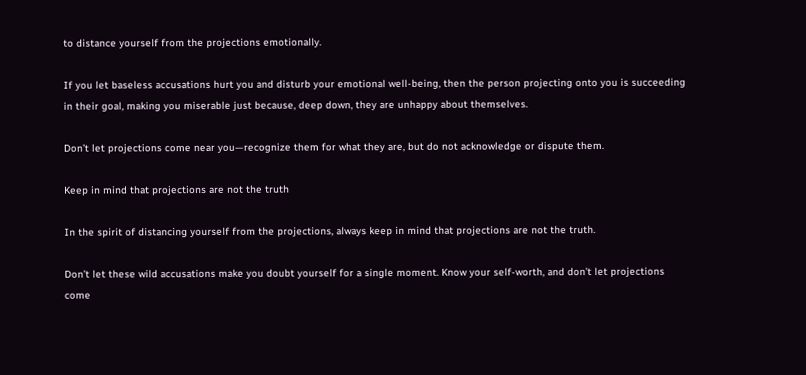to distance yourself from the projections emotionally.

If you let baseless accusations hurt you and disturb your emotional well-being, then the person projecting onto you is succeeding in their goal, making you miserable just because, deep down, they are unhappy about themselves.

Don’t let projections come near you—recognize them for what they are, but do not acknowledge or dispute them.

Keep in mind that projections are not the truth

In the spirit of distancing yourself from the projections, always keep in mind that projections are not the truth.

Don’t let these wild accusations make you doubt yourself for a single moment. Know your self-worth, and don’t let projections come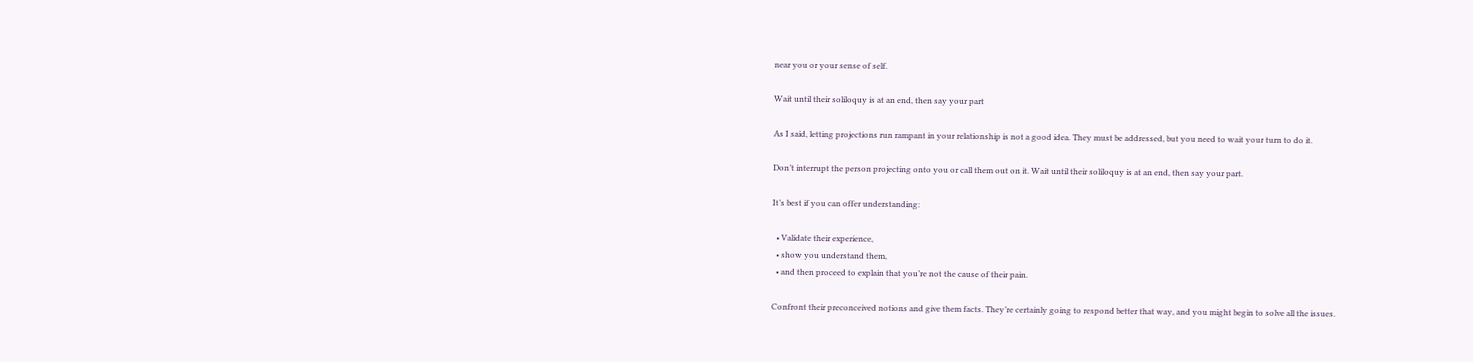near you or your sense of self.

Wait until their soliloquy is at an end, then say your part

As I said, letting projections run rampant in your relationship is not a good idea. They must be addressed, but you need to wait your turn to do it.

Don’t interrupt the person projecting onto you or call them out on it. Wait until their soliloquy is at an end, then say your part.

It’s best if you can offer understanding:

  • Validate their experience,
  • show you understand them,
  • and then proceed to explain that you’re not the cause of their pain.

Confront their preconceived notions and give them facts. They’re certainly going to respond better that way, and you might begin to solve all the issues.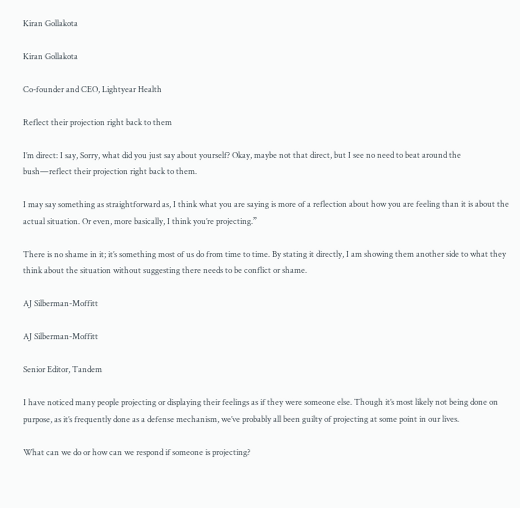Kiran Gollakota

Kiran Gollakota

Co-founder and CEO, Lightyear Health

Reflect their projection right back to them

I’m direct: I say, Sorry, what did you just say about yourself? Okay, maybe not that direct, but I see no need to beat around the bush—reflect their projection right back to them.

I may say something as straightforward as, I think what you are saying is more of a reflection about how you are feeling than it is about the actual situation. Or even, more basically, I think you’re projecting.”

There is no shame in it; it’s something most of us do from time to time. By stating it directly, I am showing them another side to what they think about the situation without suggesting there needs to be conflict or shame.

AJ Silberman-Moffitt

AJ Silberman-Moffitt

Senior Editor, Tandem

I have noticed many people projecting or displaying their feelings as if they were someone else. Though it’s most likely not being done on purpose, as it’s frequently done as a defense mechanism, we’ve probably all been guilty of projecting at some point in our lives.

What can we do or how can we respond if someone is projecting?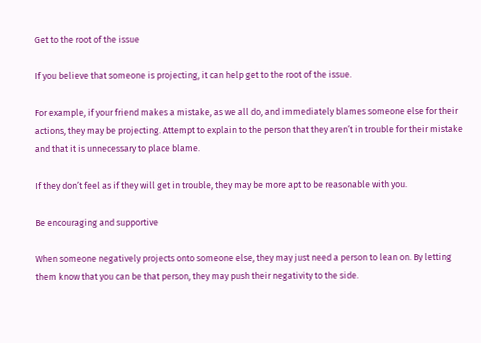Get to the root of the issue

If you believe that someone is projecting, it can help get to the root of the issue.

For example, if your friend makes a mistake, as we all do, and immediately blames someone else for their actions, they may be projecting. Attempt to explain to the person that they aren’t in trouble for their mistake and that it is unnecessary to place blame.

If they don’t feel as if they will get in trouble, they may be more apt to be reasonable with you.

Be encouraging and supportive

When someone negatively projects onto someone else, they may just need a person to lean on. By letting them know that you can be that person, they may push their negativity to the side.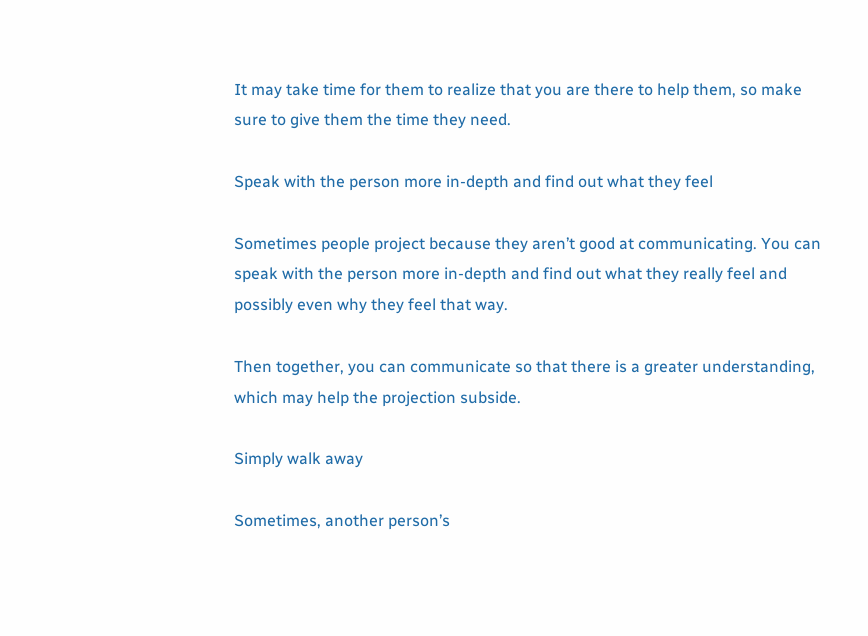It may take time for them to realize that you are there to help them, so make sure to give them the time they need.

Speak with the person more in-depth and find out what they feel

Sometimes people project because they aren’t good at communicating. You can speak with the person more in-depth and find out what they really feel and possibly even why they feel that way.

Then together, you can communicate so that there is a greater understanding, which may help the projection subside.

Simply walk away

Sometimes, another person’s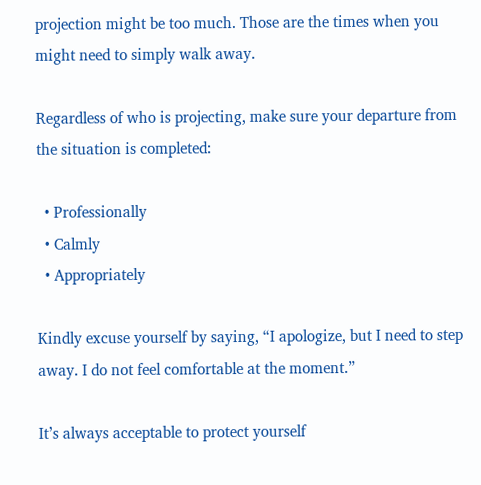projection might be too much. Those are the times when you might need to simply walk away.

Regardless of who is projecting, make sure your departure from the situation is completed:

  • Professionally
  • Calmly
  • Appropriately

Kindly excuse yourself by saying, “I apologize, but I need to step away. I do not feel comfortable at the moment.”

It’s always acceptable to protect yourself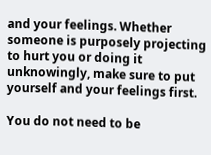and your feelings. Whether someone is purposely projecting to hurt you or doing it unknowingly, make sure to put yourself and your feelings first.

You do not need to be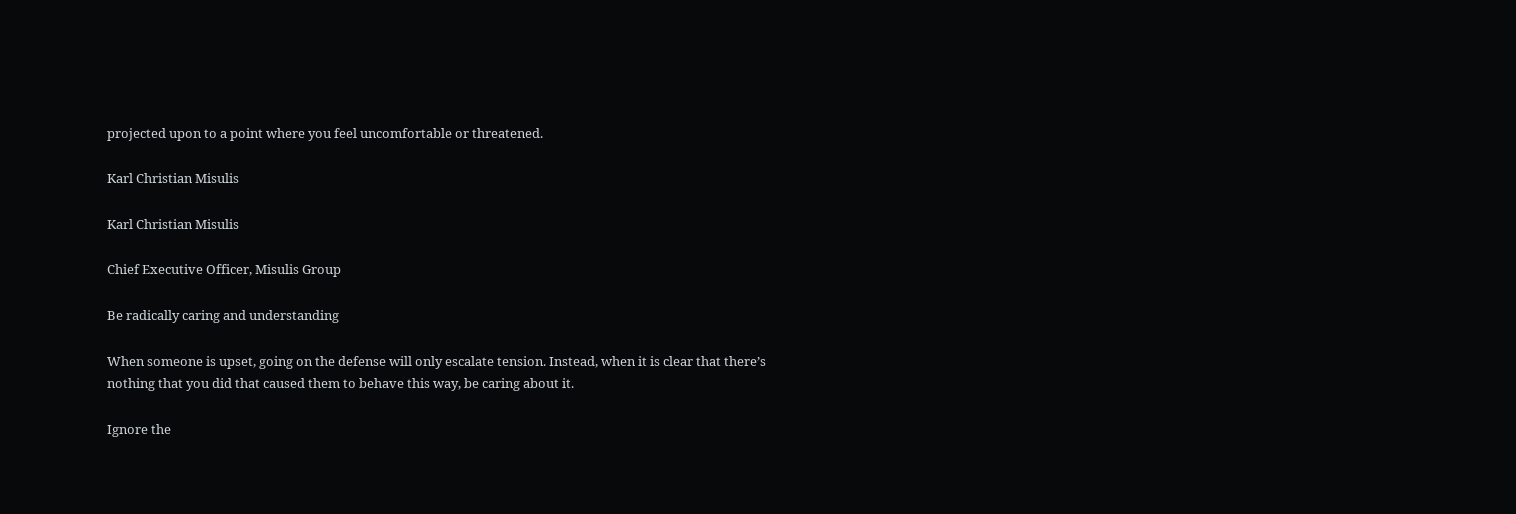projected upon to a point where you feel uncomfortable or threatened.

Karl Christian Misulis

Karl Christian Misulis

Chief Executive Officer, Misulis Group

Be radically caring and understanding

When someone is upset, going on the defense will only escalate tension. Instead, when it is clear that there’s nothing that you did that caused them to behave this way, be caring about it.

Ignore the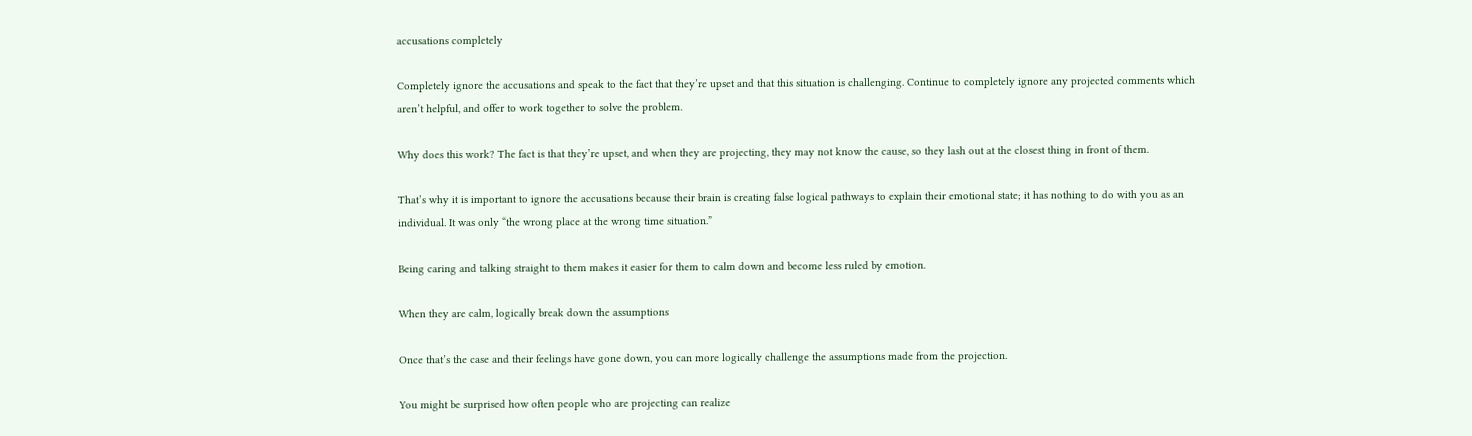accusations completely

Completely ignore the accusations and speak to the fact that they’re upset and that this situation is challenging. Continue to completely ignore any projected comments which aren’t helpful, and offer to work together to solve the problem.

Why does this work? The fact is that they’re upset, and when they are projecting, they may not know the cause, so they lash out at the closest thing in front of them.

That’s why it is important to ignore the accusations because their brain is creating false logical pathways to explain their emotional state; it has nothing to do with you as an individual. It was only “the wrong place at the wrong time situation.”

Being caring and talking straight to them makes it easier for them to calm down and become less ruled by emotion.

When they are calm, logically break down the assumptions

Once that’s the case and their feelings have gone down, you can more logically challenge the assumptions made from the projection.

You might be surprised how often people who are projecting can realize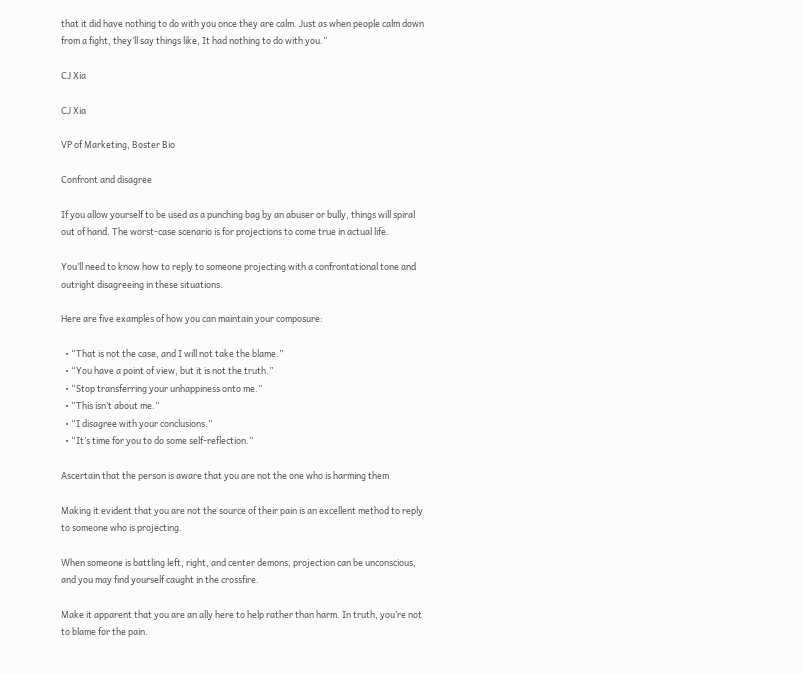that it did have nothing to do with you once they are calm. Just as when people calm down from a fight, they’ll say things like, It had nothing to do with you.”

CJ Xia

CJ Xia

VP of Marketing, Boster Bio

Confront and disagree

If you allow yourself to be used as a punching bag by an abuser or bully, things will spiral out of hand. The worst-case scenario is for projections to come true in actual life.

You’ll need to know how to reply to someone projecting with a confrontational tone and outright disagreeing in these situations.

Here are five examples of how you can maintain your composure:

  • “That is not the case, and I will not take the blame.”
  • “You have a point of view, but it is not the truth.”
  • “Stop transferring your unhappiness onto me.”
  • “This isn’t about me.”
  • “I disagree with your conclusions.”
  • “It’s time for you to do some self-reflection.”

Ascertain that the person is aware that you are not the one who is harming them

Making it evident that you are not the source of their pain is an excellent method to reply to someone who is projecting.

When someone is battling left, right, and center demons, projection can be unconscious, and you may find yourself caught in the crossfire.

Make it apparent that you are an ally here to help rather than harm. In truth, you’re not to blame for the pain.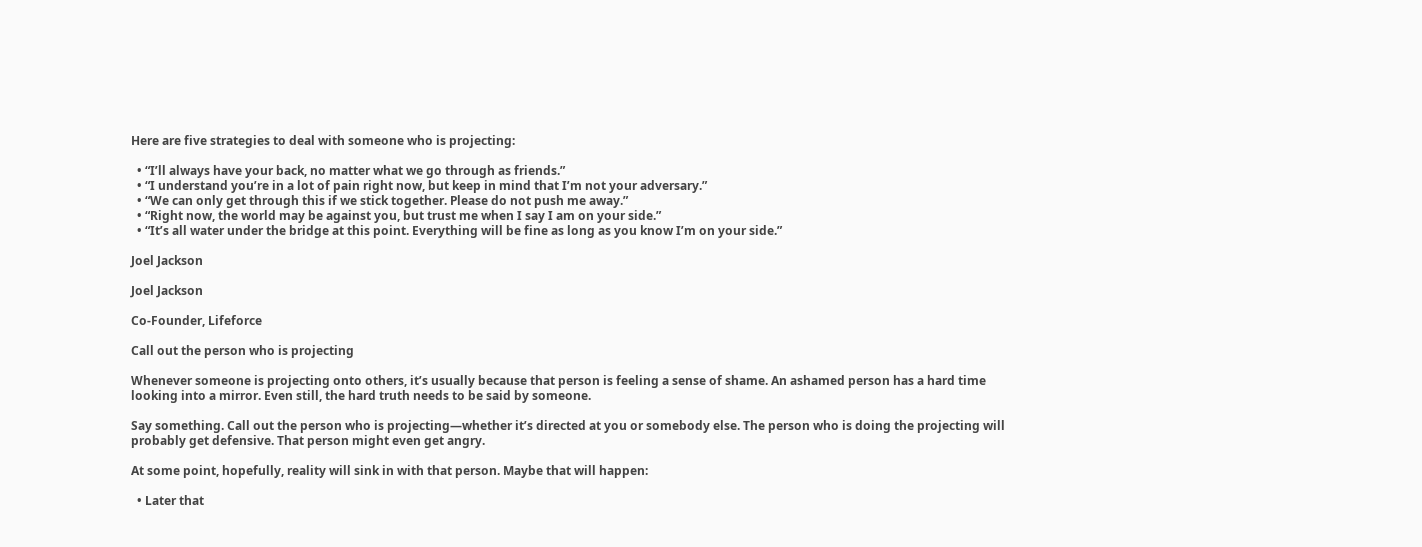Here are five strategies to deal with someone who is projecting:

  • “I’ll always have your back, no matter what we go through as friends.”
  • “I understand you’re in a lot of pain right now, but keep in mind that I’m not your adversary.”
  • “We can only get through this if we stick together. Please do not push me away.”
  • “Right now, the world may be against you, but trust me when I say I am on your side.”
  • “It’s all water under the bridge at this point. Everything will be fine as long as you know I’m on your side.”

Joel Jackson

Joel Jackson

Co-Founder, Lifeforce

Call out the person who is projecting

Whenever someone is projecting onto others, it’s usually because that person is feeling a sense of shame. An ashamed person has a hard time looking into a mirror. Even still, the hard truth needs to be said by someone.

Say something. Call out the person who is projecting—whether it’s directed at you or somebody else. The person who is doing the projecting will probably get defensive. That person might even get angry.

At some point, hopefully, reality will sink in with that person. Maybe that will happen:

  • Later that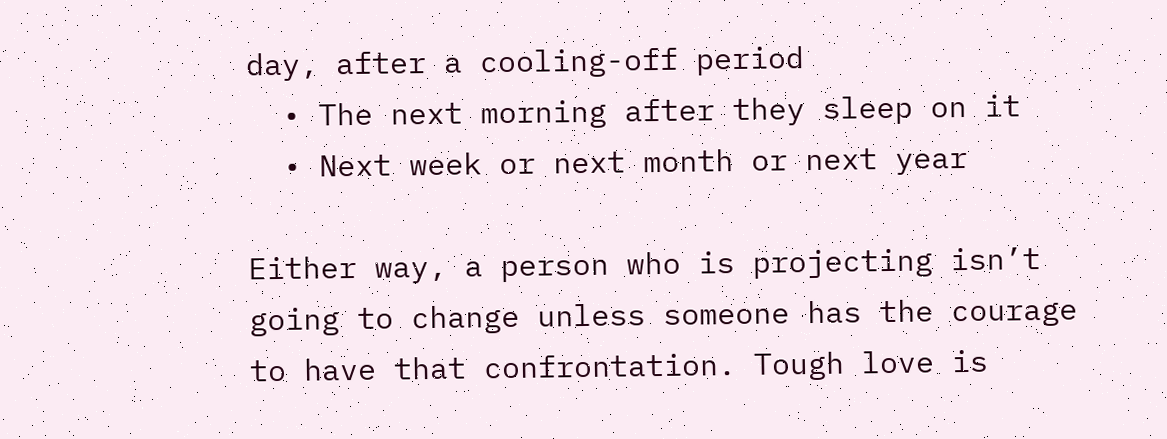day, after a cooling-off period
  • The next morning after they sleep on it
  • Next week or next month or next year

Either way, a person who is projecting isn’t going to change unless someone has the courage to have that confrontation. Tough love is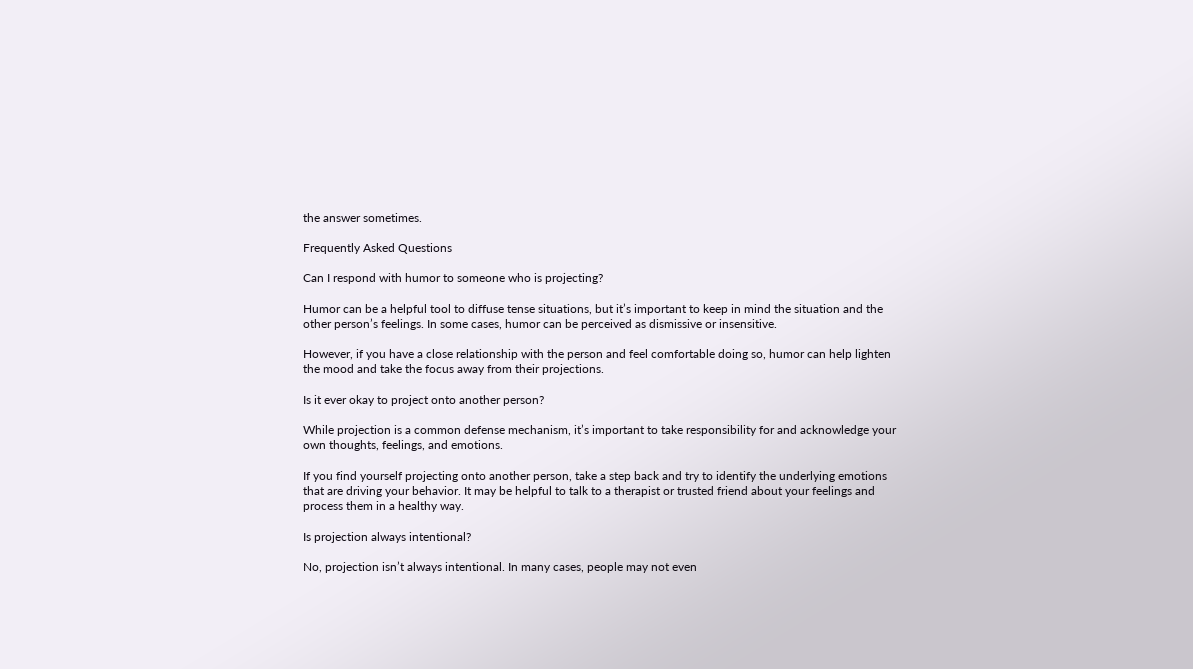the answer sometimes.

Frequently Asked Questions

Can I respond with humor to someone who is projecting?

Humor can be a helpful tool to diffuse tense situations, but it’s important to keep in mind the situation and the other person’s feelings. In some cases, humor can be perceived as dismissive or insensitive.

However, if you have a close relationship with the person and feel comfortable doing so, humor can help lighten the mood and take the focus away from their projections.

Is it ever okay to project onto another person?

While projection is a common defense mechanism, it’s important to take responsibility for and acknowledge your own thoughts, feelings, and emotions.

If you find yourself projecting onto another person, take a step back and try to identify the underlying emotions that are driving your behavior. It may be helpful to talk to a therapist or trusted friend about your feelings and process them in a healthy way.

Is projection always intentional?

No, projection isn’t always intentional. In many cases, people may not even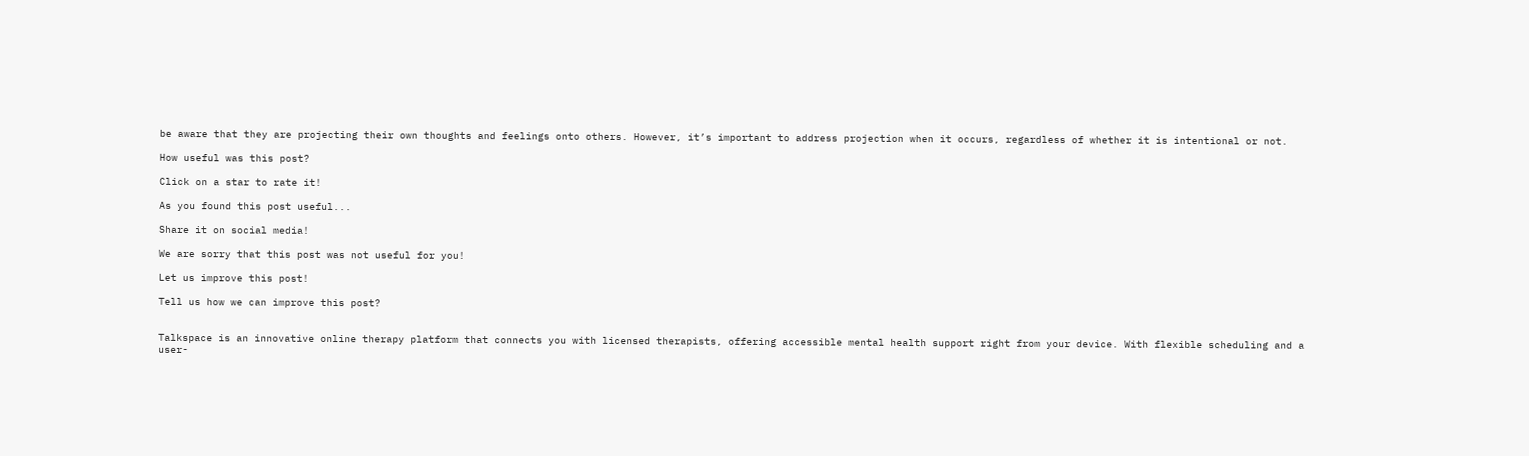be aware that they are projecting their own thoughts and feelings onto others. However, it’s important to address projection when it occurs, regardless of whether it is intentional or not.

How useful was this post?

Click on a star to rate it!

As you found this post useful...

Share it on social media!

We are sorry that this post was not useful for you!

Let us improve this post!

Tell us how we can improve this post?


Talkspace is an innovative online therapy platform that connects you with licensed therapists, offering accessible mental health support right from your device. With flexible scheduling and a user-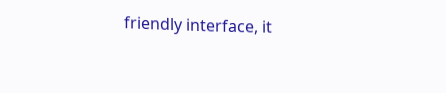friendly interface, it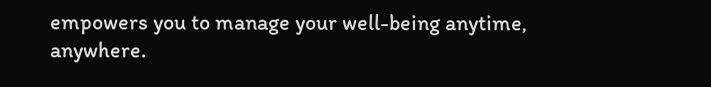empowers you to manage your well-being anytime, anywhere.